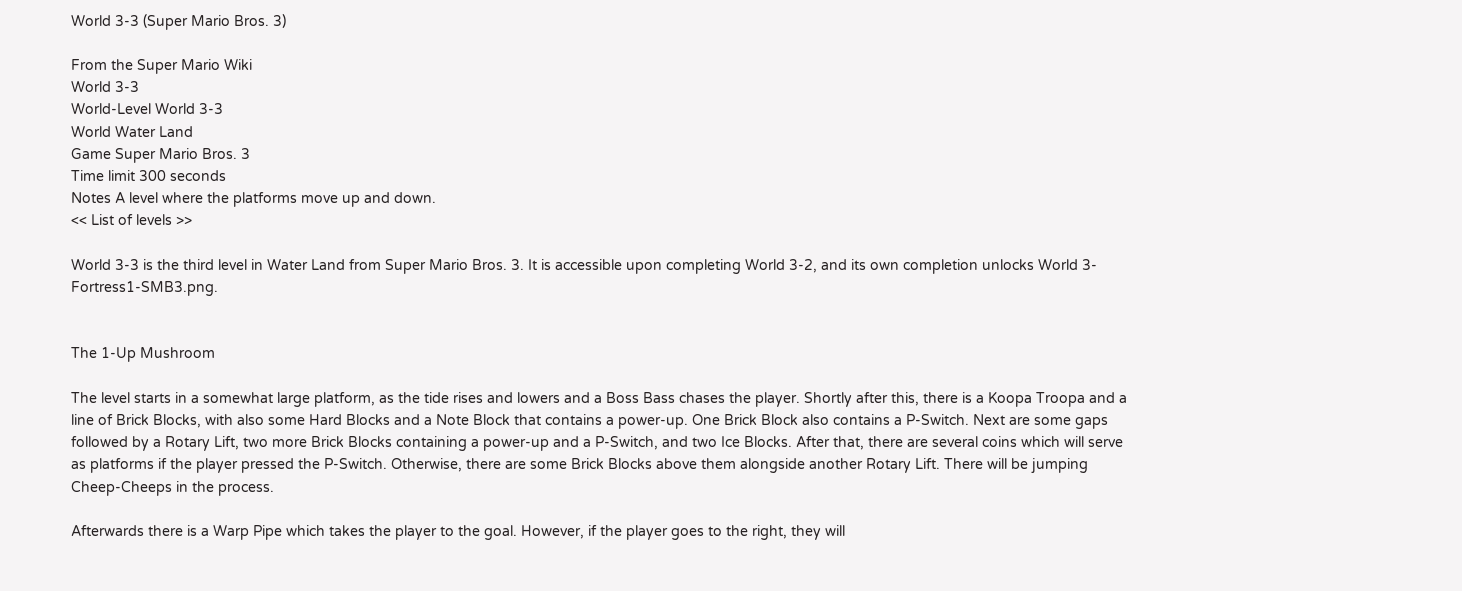World 3-3 (Super Mario Bros. 3)

From the Super Mario Wiki
World 3-3
World-Level World 3-3
World Water Land
Game Super Mario Bros. 3
Time limit 300 seconds
Notes A level where the platforms move up and down.
<< List of levels >>

World 3-3 is the third level in Water Land from Super Mario Bros. 3. It is accessible upon completing World 3-2, and its own completion unlocks World 3-Fortress1-SMB3.png.


The 1-Up Mushroom

The level starts in a somewhat large platform, as the tide rises and lowers and a Boss Bass chases the player. Shortly after this, there is a Koopa Troopa and a line of Brick Blocks, with also some Hard Blocks and a Note Block that contains a power-up. One Brick Block also contains a P-Switch. Next are some gaps followed by a Rotary Lift, two more Brick Blocks containing a power-up and a P-Switch, and two Ice Blocks. After that, there are several coins which will serve as platforms if the player pressed the P-Switch. Otherwise, there are some Brick Blocks above them alongside another Rotary Lift. There will be jumping Cheep-Cheeps in the process.

Afterwards there is a Warp Pipe which takes the player to the goal. However, if the player goes to the right, they will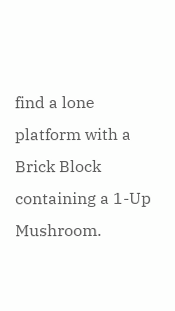find a lone platform with a Brick Block containing a 1-Up Mushroom.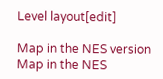Level layout[edit]

Map in the NES version
Map in the NES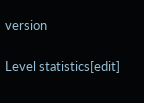version

Level statistics[edit]